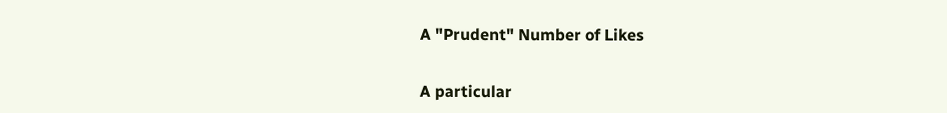A "Prudent" Number of Likes


A particular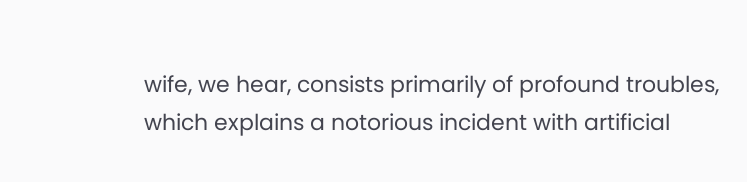wife, we hear, consists primarily of profound troubles, which explains a notorious incident with artificial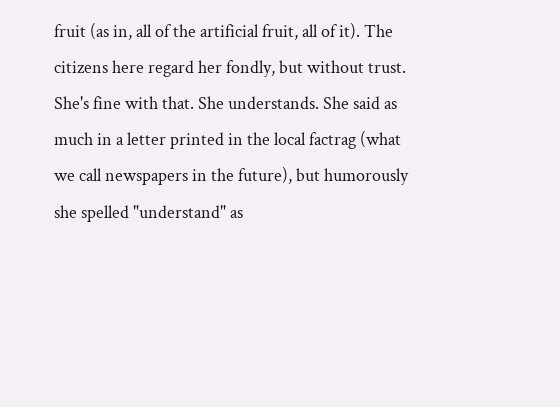fruit (as in, all of the artificial fruit, all of it). The citizens here regard her fondly, but without trust. She's fine with that. She understands. She said as much in a letter printed in the local factrag (what we call newspapers in the future), but humorously she spelled "understand" as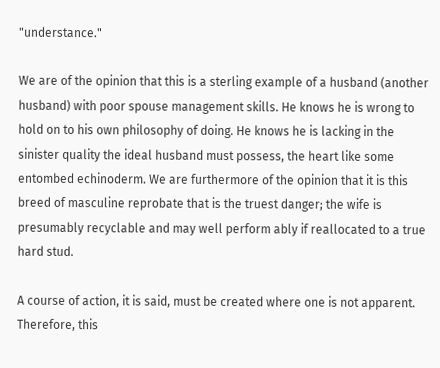"understance."

We are of the opinion that this is a sterling example of a husband (another husband) with poor spouse management skills. He knows he is wrong to hold on to his own philosophy of doing. He knows he is lacking in the sinister quality the ideal husband must possess, the heart like some entombed echinoderm. We are furthermore of the opinion that it is this breed of masculine reprobate that is the truest danger; the wife is presumably recyclable and may well perform ably if reallocated to a true hard stud.

A course of action, it is said, must be created where one is not apparent. Therefore, this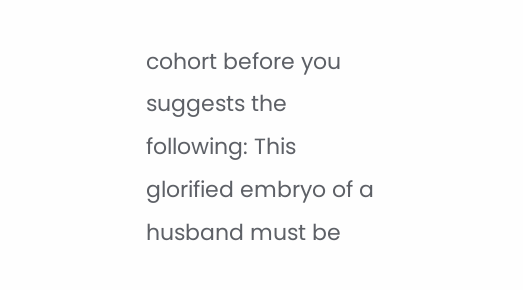cohort before you suggests the following: This glorified embryo of a husband must be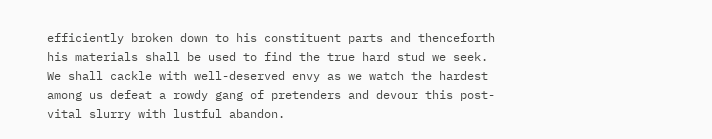efficiently broken down to his constituent parts and thenceforth his materials shall be used to find the true hard stud we seek. We shall cackle with well-deserved envy as we watch the hardest among us defeat a rowdy gang of pretenders and devour this post-vital slurry with lustful abandon.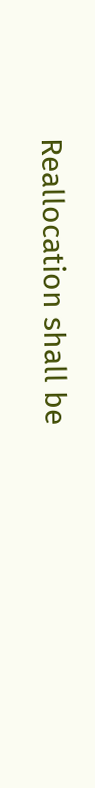Reallocation shall be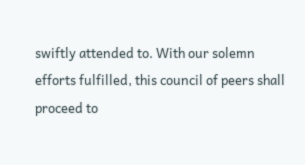swiftly attended to. With our solemn efforts fulfilled, this council of peers shall proceed to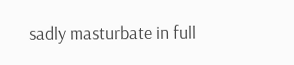sadly masturbate in full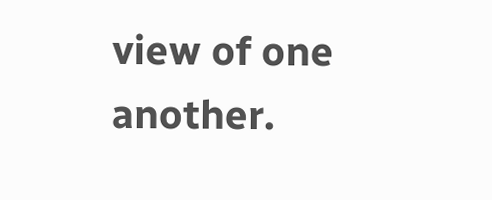view of one another.